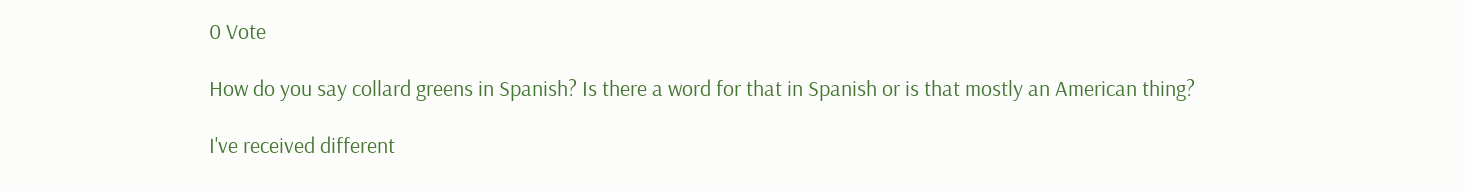0 Vote

How do you say collard greens in Spanish? Is there a word for that in Spanish or is that mostly an American thing?

I've received different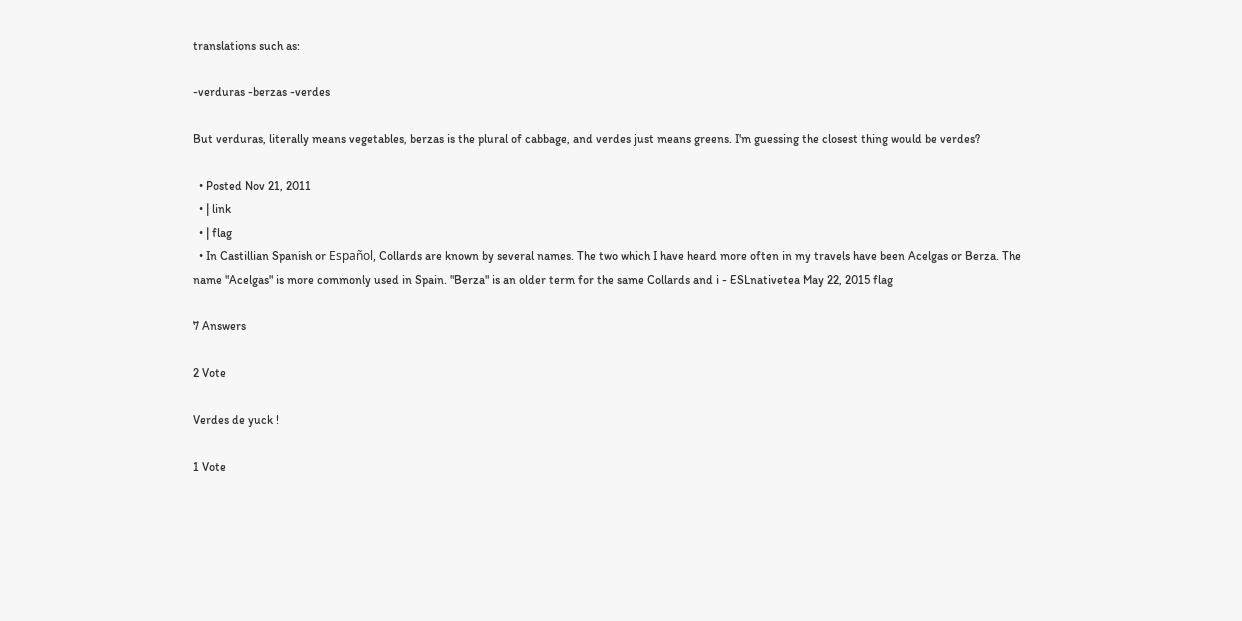translations such as:

-verduras -berzas -verdes

But verduras, literally means vegetables, berzas is the plural of cabbage, and verdes just means greens. I'm guessing the closest thing would be verdes?

  • Posted Nov 21, 2011
  • | link
  • | flag
  • In Castillian Spanish or Español, Collards are known by several names. The two which I have heard more often in my travels have been Acelgas or Berza. The name "Acelgas" is more commonly used in Spain. "Berza" is an older term for the same Collards and i - ESLnativetea May 22, 2015 flag

7 Answers

2 Vote

Verdes de yuck !

1 Vote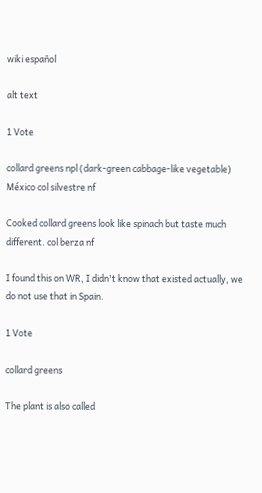wiki español

alt text

1 Vote

collard greens npl (dark-green cabbage-like vegetable) México col silvestre nf

Cooked collard greens look like spinach but taste much different. col berza nf

I found this on WR, I didn't know that existed actually, we do not use that in Spain.

1 Vote

collard greens

The plant is also called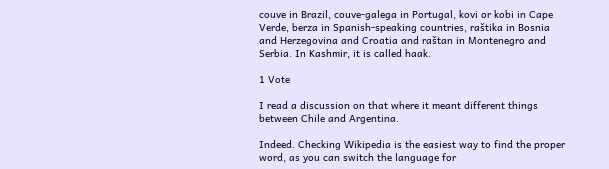couve in Brazil, couve-galega in Portugal, kovi or kobi in Cape Verde, berza in Spanish-speaking countries, raštika in Bosnia and Herzegovina and Croatia and raštan in Montenegro and Serbia. In Kashmir, it is called haak.

1 Vote

I read a discussion on that where it meant different things between Chile and Argentina.

Indeed. Checking Wikipedia is the easiest way to find the proper word, as you can switch the language for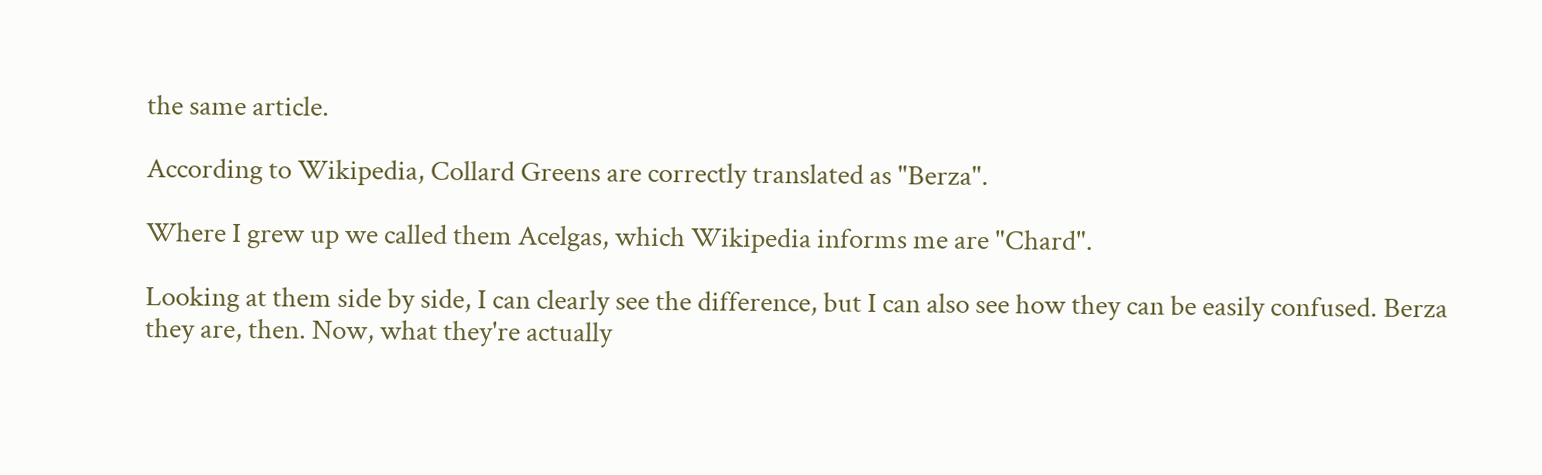the same article.

According to Wikipedia, Collard Greens are correctly translated as "Berza".

Where I grew up we called them Acelgas, which Wikipedia informs me are "Chard".

Looking at them side by side, I can clearly see the difference, but I can also see how they can be easily confused. Berza they are, then. Now, what they're actually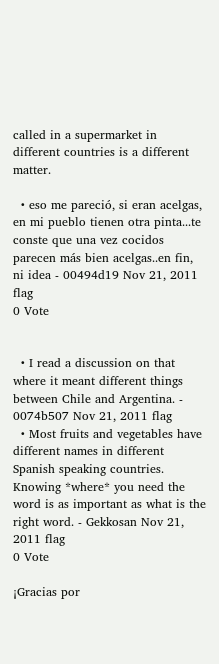called in a supermarket in different countries is a different matter.

  • eso me pareció, si eran acelgas, en mi pueblo tienen otra pinta...te conste que una vez cocidos parecen más bien acelgas..en fin, ni idea - 00494d19 Nov 21, 2011 flag
0 Vote


  • I read a discussion on that where it meant different things between Chile and Argentina. - 0074b507 Nov 21, 2011 flag
  • Most fruits and vegetables have different names in different Spanish speaking countries. Knowing *where* you need the word is as important as what is the right word. - Gekkosan Nov 21, 2011 flag
0 Vote

¡Gracias por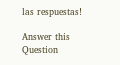las respuestas!

Answer this Question